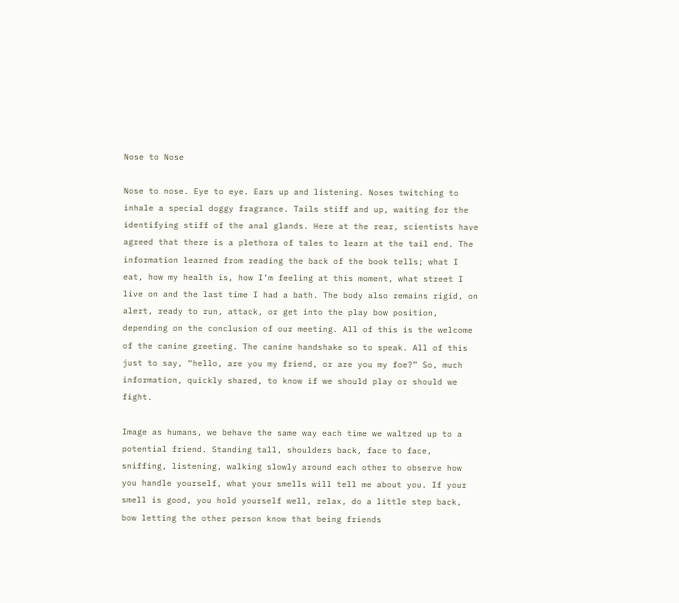Nose to Nose

Nose to nose. Eye to eye. Ears up and listening. Noses twitching to inhale a special doggy fragrance. Tails stiff and up, waiting for the identifying stiff of the anal glands. Here at the rear, scientists have agreed that there is a plethora of tales to learn at the tail end. The information learned from reading the back of the book tells; what I eat, how my health is, how I’m feeling at this moment, what street I live on and the last time I had a bath. The body also remains rigid, on alert, ready to run, attack, or get into the play bow position, depending on the conclusion of our meeting. All of this is the welcome of the canine greeting. The canine handshake so to speak. All of this just to say, “hello, are you my friend, or are you my foe?” So, much information, quickly shared, to know if we should play or should we fight.

Image as humans, we behave the same way each time we waltzed up to a potential friend. Standing tall, shoulders back, face to face, sniffing, listening, walking slowly around each other to observe how you handle yourself, what your smells will tell me about you. If your smell is good, you hold yourself well, relax, do a little step back, bow letting the other person know that being friends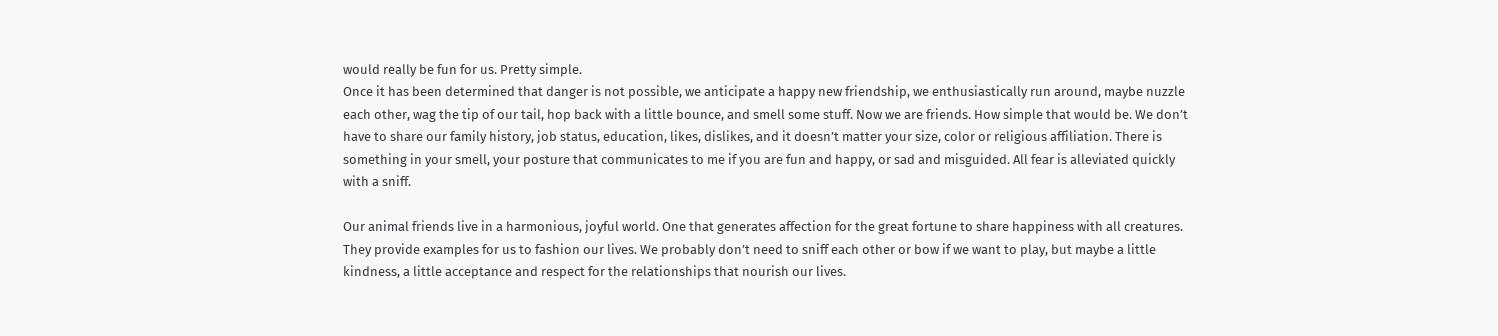would really be fun for us. Pretty simple.
Once it has been determined that danger is not possible, we anticipate a happy new friendship, we enthusiastically run around, maybe nuzzle each other, wag the tip of our tail, hop back with a little bounce, and smell some stuff. Now we are friends. How simple that would be. We don’t have to share our family history, job status, education, likes, dislikes, and it doesn’t matter your size, color or religious affiliation. There is something in your smell, your posture that communicates to me if you are fun and happy, or sad and misguided. All fear is alleviated quickly with a sniff.

Our animal friends live in a harmonious, joyful world. One that generates affection for the great fortune to share happiness with all creatures. They provide examples for us to fashion our lives. We probably don’t need to sniff each other or bow if we want to play, but maybe a little kindness, a little acceptance and respect for the relationships that nourish our lives.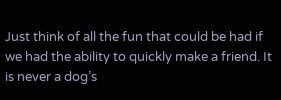Just think of all the fun that could be had if we had the ability to quickly make a friend. It is never a dog’s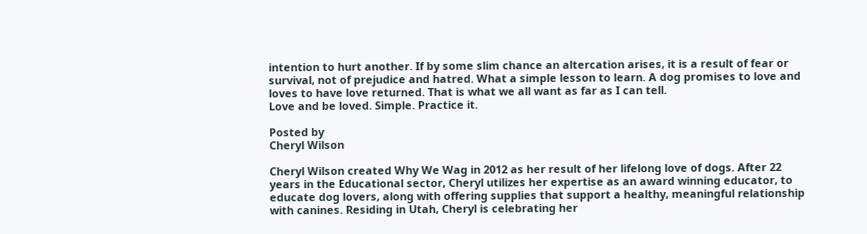intention to hurt another. If by some slim chance an altercation arises, it is a result of fear or survival, not of prejudice and hatred. What a simple lesson to learn. A dog promises to love and loves to have love returned. That is what we all want as far as I can tell.
Love and be loved. Simple. Practice it.

Posted by
Cheryl Wilson

Cheryl Wilson created Why We Wag in 2012 as her result of her lifelong love of dogs. After 22 years in the Educational sector, Cheryl utilizes her expertise as an award winning educator, to educate dog lovers, along with offering supplies that support a healthy, meaningful relationship with canines. Residing in Utah, Cheryl is celebrating her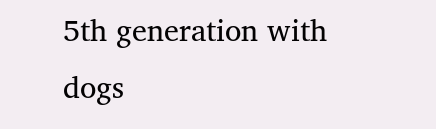5th generation with dogs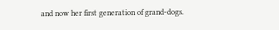and now her first generation of grand-dogs.